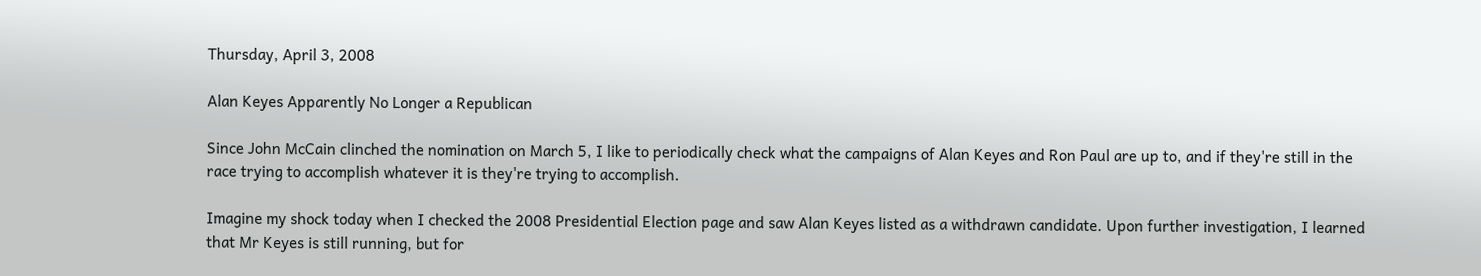Thursday, April 3, 2008

Alan Keyes Apparently No Longer a Republican

Since John McCain clinched the nomination on March 5, I like to periodically check what the campaigns of Alan Keyes and Ron Paul are up to, and if they're still in the race trying to accomplish whatever it is they're trying to accomplish.

Imagine my shock today when I checked the 2008 Presidential Election page and saw Alan Keyes listed as a withdrawn candidate. Upon further investigation, I learned that Mr Keyes is still running, but for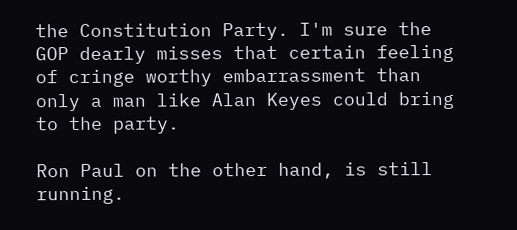the Constitution Party. I'm sure the GOP dearly misses that certain feeling of cringe worthy embarrassment than only a man like Alan Keyes could bring to the party.

Ron Paul on the other hand, is still running.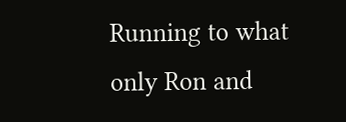Running to what only Ron and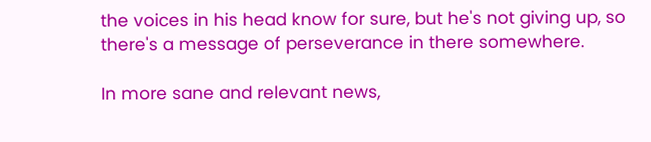the voices in his head know for sure, but he's not giving up, so there's a message of perseverance in there somewhere.

In more sane and relevant news,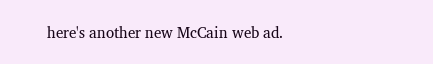here's another new McCain web ad.